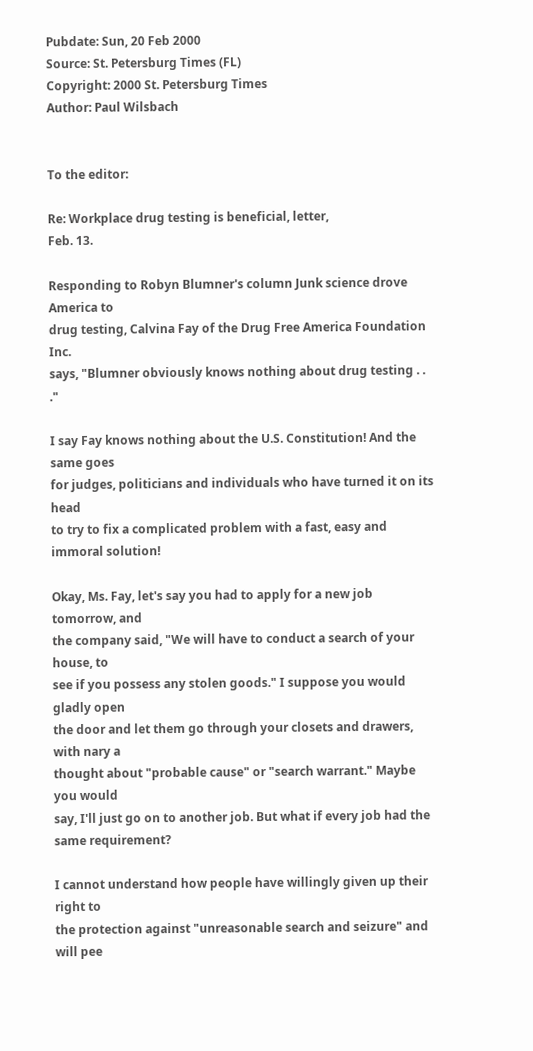Pubdate: Sun, 20 Feb 2000
Source: St. Petersburg Times (FL)
Copyright: 2000 St. Petersburg Times
Author: Paul Wilsbach


To the editor:

Re: Workplace drug testing is beneficial, letter,
Feb. 13.

Responding to Robyn Blumner's column Junk science drove America to
drug testing, Calvina Fay of the Drug Free America Foundation Inc.
says, "Blumner obviously knows nothing about drug testing . . ."

I say Fay knows nothing about the U.S. Constitution! And the same goes
for judges, politicians and individuals who have turned it on its head
to try to fix a complicated problem with a fast, easy and immoral solution!

Okay, Ms. Fay, let's say you had to apply for a new job tomorrow, and
the company said, "We will have to conduct a search of your house, to
see if you possess any stolen goods." I suppose you would gladly open
the door and let them go through your closets and drawers, with nary a
thought about "probable cause" or "search warrant." Maybe you would
say, I'll just go on to another job. But what if every job had the
same requirement?

I cannot understand how people have willingly given up their right to
the protection against "unreasonable search and seizure" and will pee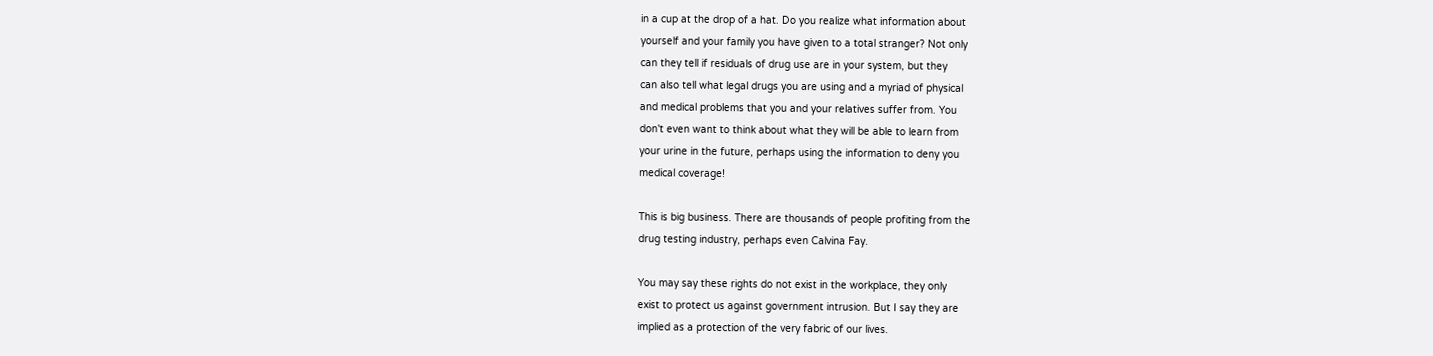in a cup at the drop of a hat. Do you realize what information about
yourself and your family you have given to a total stranger? Not only
can they tell if residuals of drug use are in your system, but they
can also tell what legal drugs you are using and a myriad of physical
and medical problems that you and your relatives suffer from. You
don't even want to think about what they will be able to learn from
your urine in the future, perhaps using the information to deny you
medical coverage!

This is big business. There are thousands of people profiting from the
drug testing industry, perhaps even Calvina Fay.

You may say these rights do not exist in the workplace, they only
exist to protect us against government intrusion. But I say they are
implied as a protection of the very fabric of our lives.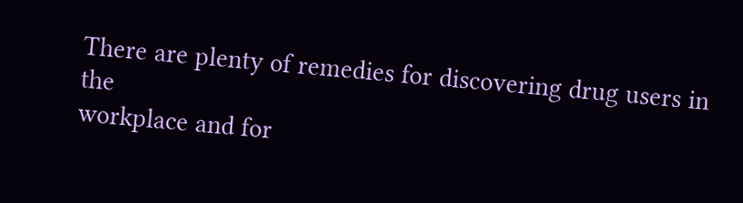There are plenty of remedies for discovering drug users in the
workplace and for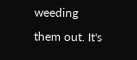weeding them out. It's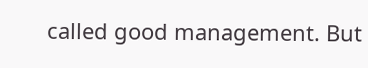called good management. But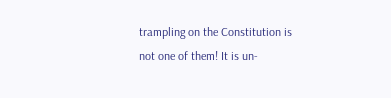trampling on the Constitution is not one of them! It is un-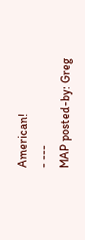American!
- ---
MAP posted-by: Greg